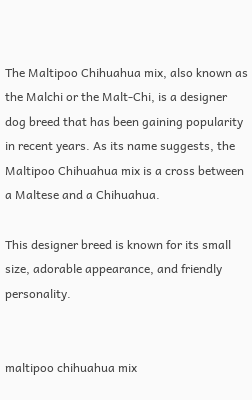The Maltipoo Chihuahua mix, also known as the Malchi or the Malt-Chi, is a designer dog breed that has been gaining popularity in recent years. As its name suggests, the Maltipoo Chihuahua mix is a cross between a Maltese and a Chihuahua.

This designer breed is known for its small size, adorable appearance, and friendly personality.


maltipoo chihuahua mix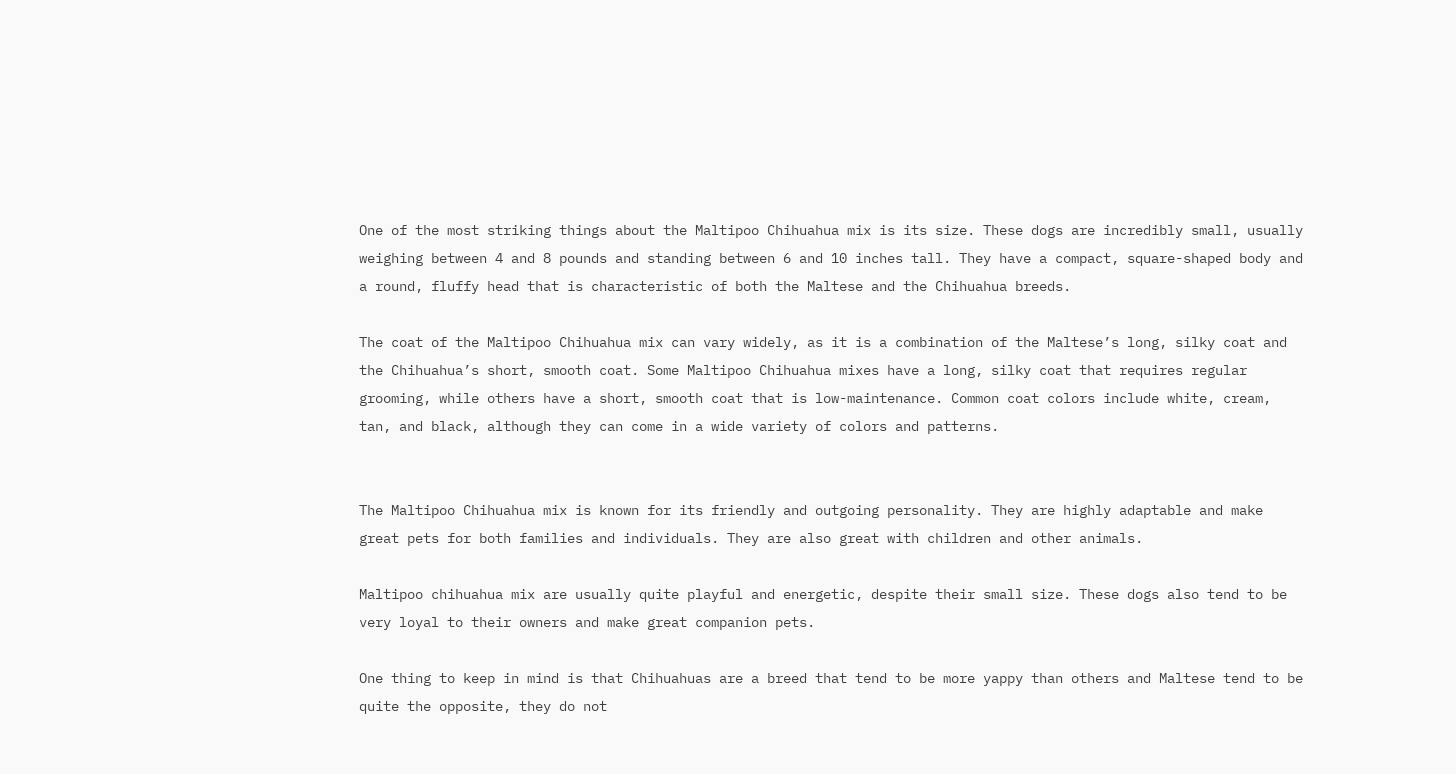One of the most striking things about the Maltipoo Chihuahua mix is its size. These dogs are incredibly small, usually weighing between 4 and 8 pounds and standing between 6 and 10 inches tall. They have a compact, square-shaped body and a round, fluffy head that is characteristic of both the Maltese and the Chihuahua breeds.

The coat of the Maltipoo Chihuahua mix can vary widely, as it is a combination of the Maltese’s long, silky coat and the Chihuahua’s short, smooth coat. Some Maltipoo Chihuahua mixes have a long, silky coat that requires regular grooming, while others have a short, smooth coat that is low-maintenance. Common coat colors include white, cream, tan, and black, although they can come in a wide variety of colors and patterns.


The Maltipoo Chihuahua mix is known for its friendly and outgoing personality. They are highly adaptable and make great pets for both families and individuals. They are also great with children and other animals.

Maltipoo chihuahua mix are usually quite playful and energetic, despite their small size. These dogs also tend to be very loyal to their owners and make great companion pets.

One thing to keep in mind is that Chihuahuas are a breed that tend to be more yappy than others and Maltese tend to be quite the opposite, they do not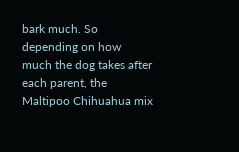bark much. So depending on how much the dog takes after each parent, the Maltipoo Chihuahua mix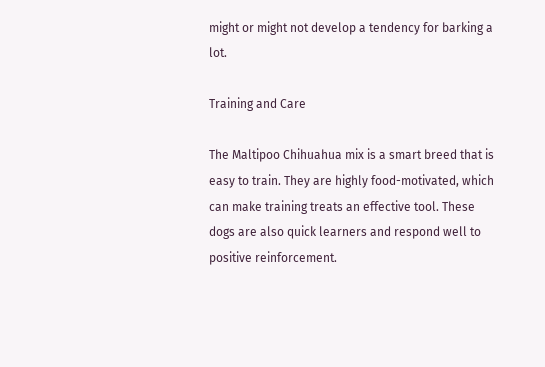might or might not develop a tendency for barking a lot.

Training and Care

The Maltipoo Chihuahua mix is a smart breed that is easy to train. They are highly food-motivated, which can make training treats an effective tool. These dogs are also quick learners and respond well to positive reinforcement.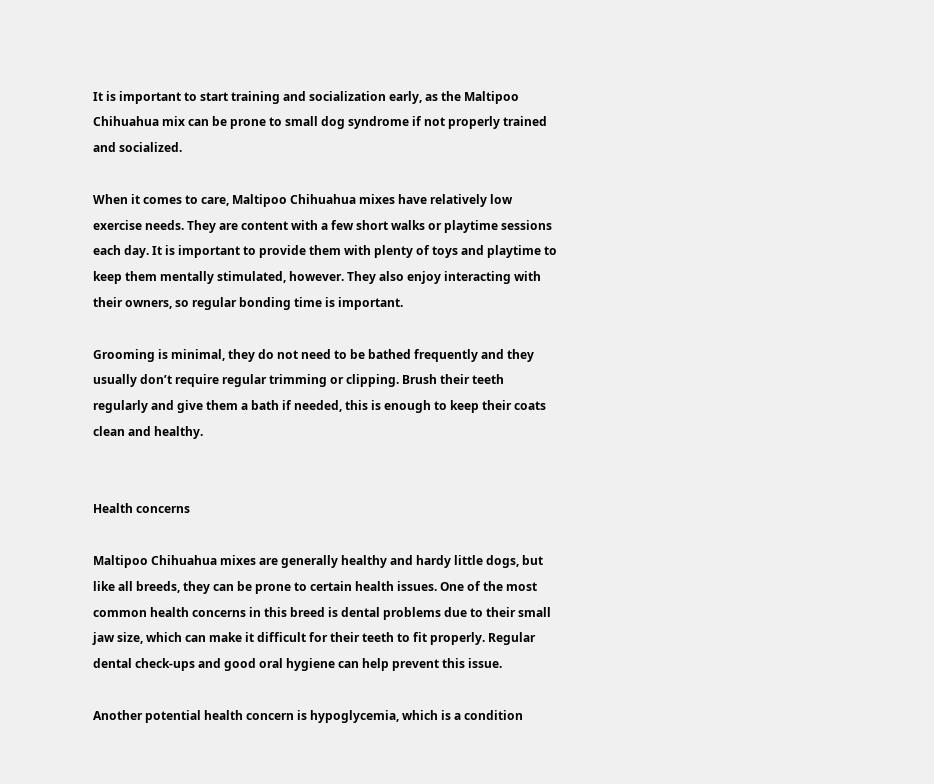It is important to start training and socialization early, as the Maltipoo Chihuahua mix can be prone to small dog syndrome if not properly trained and socialized.

When it comes to care, Maltipoo Chihuahua mixes have relatively low exercise needs. They are content with a few short walks or playtime sessions each day. It is important to provide them with plenty of toys and playtime to keep them mentally stimulated, however. They also enjoy interacting with their owners, so regular bonding time is important.

Grooming is minimal, they do not need to be bathed frequently and they usually don’t require regular trimming or clipping. Brush their teeth regularly and give them a bath if needed, this is enough to keep their coats clean and healthy.


Health concerns

Maltipoo Chihuahua mixes are generally healthy and hardy little dogs, but like all breeds, they can be prone to certain health issues. One of the most common health concerns in this breed is dental problems due to their small jaw size, which can make it difficult for their teeth to fit properly. Regular dental check-ups and good oral hygiene can help prevent this issue.

Another potential health concern is hypoglycemia, which is a condition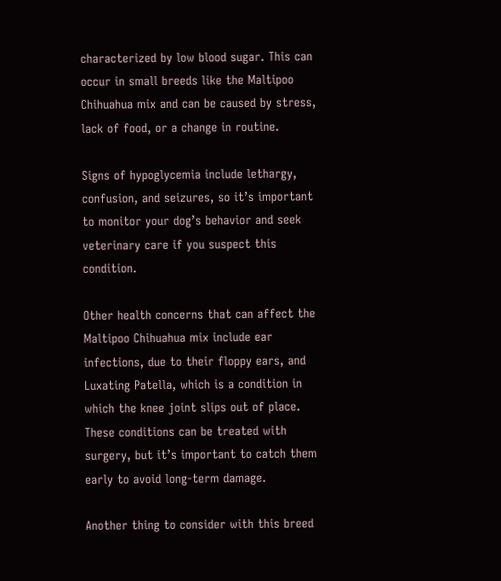characterized by low blood sugar. This can occur in small breeds like the Maltipoo Chihuahua mix and can be caused by stress, lack of food, or a change in routine.

Signs of hypoglycemia include lethargy, confusion, and seizures, so it’s important to monitor your dog’s behavior and seek veterinary care if you suspect this condition.

Other health concerns that can affect the Maltipoo Chihuahua mix include ear infections, due to their floppy ears, and Luxating Patella, which is a condition in which the knee joint slips out of place. These conditions can be treated with surgery, but it’s important to catch them early to avoid long-term damage.

Another thing to consider with this breed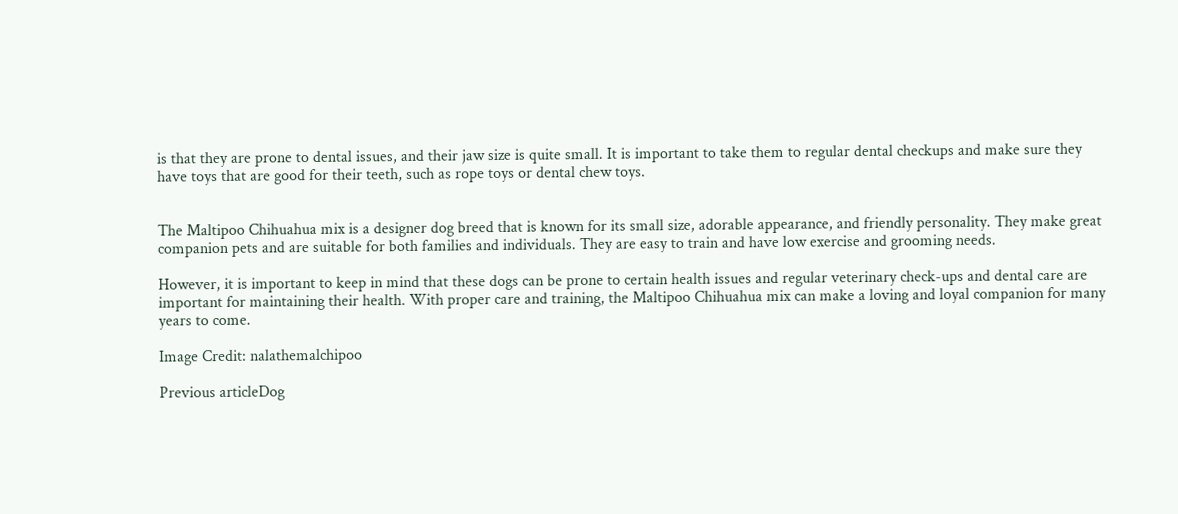is that they are prone to dental issues, and their jaw size is quite small. It is important to take them to regular dental checkups and make sure they have toys that are good for their teeth, such as rope toys or dental chew toys.


The Maltipoo Chihuahua mix is a designer dog breed that is known for its small size, adorable appearance, and friendly personality. They make great companion pets and are suitable for both families and individuals. They are easy to train and have low exercise and grooming needs.

However, it is important to keep in mind that these dogs can be prone to certain health issues and regular veterinary check-ups and dental care are important for maintaining their health. With proper care and training, the Maltipoo Chihuahua mix can make a loving and loyal companion for many years to come.

Image Credit: nalathemalchipoo

Previous articleDog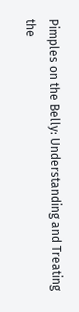Pimples on the Belly: Understanding and Treating the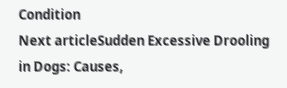Condition
Next articleSudden Excessive Drooling in Dogs: Causes,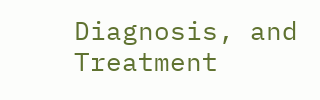Diagnosis, and Treatment